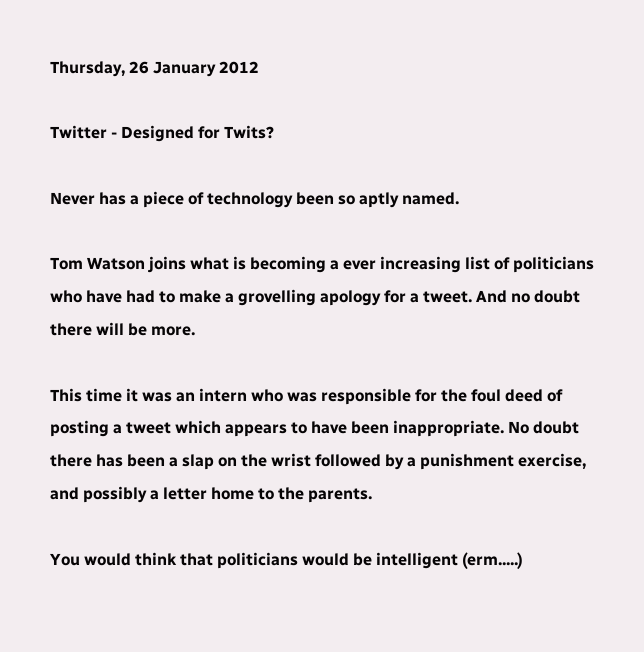Thursday, 26 January 2012

Twitter - Designed for Twits?

Never has a piece of technology been so aptly named.

Tom Watson joins what is becoming a ever increasing list of politicians who have had to make a grovelling apology for a tweet. And no doubt there will be more.

This time it was an intern who was responsible for the foul deed of posting a tweet which appears to have been inappropriate. No doubt there has been a slap on the wrist followed by a punishment exercise, and possibly a letter home to the parents.

You would think that politicians would be intelligent (erm.....)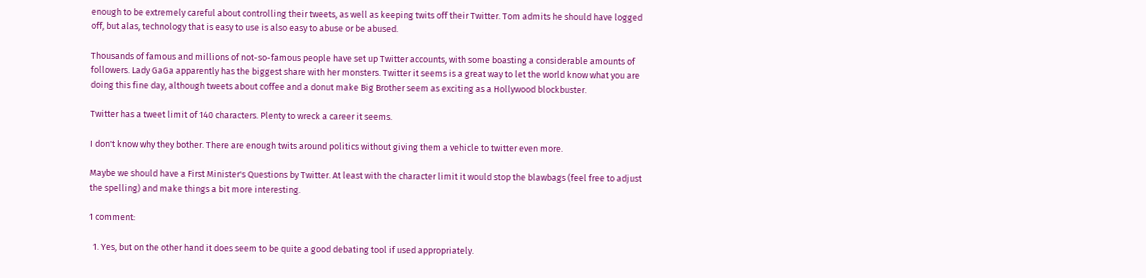enough to be extremely careful about controlling their tweets, as well as keeping twits off their Twitter. Tom admits he should have logged off, but alas, technology that is easy to use is also easy to abuse or be abused.

Thousands of famous and millions of not-so-famous people have set up Twitter accounts, with some boasting a considerable amounts of followers. Lady GaGa apparently has the biggest share with her monsters. Twitter it seems is a great way to let the world know what you are doing this fine day, although tweets about coffee and a donut make Big Brother seem as exciting as a Hollywood blockbuster.

Twitter has a tweet limit of 140 characters. Plenty to wreck a career it seems.

I don't know why they bother. There are enough twits around politics without giving them a vehicle to twitter even more.

Maybe we should have a First Minister's Questions by Twitter. At least with the character limit it would stop the blawbags (feel free to adjust the spelling) and make things a bit more interesting.

1 comment:

  1. Yes, but on the other hand it does seem to be quite a good debating tool if used appropriately.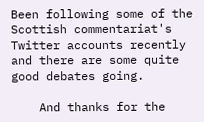Been following some of the Scottish commentariat's Twitter accounts recently and there are some quite good debates going.

    And thanks for the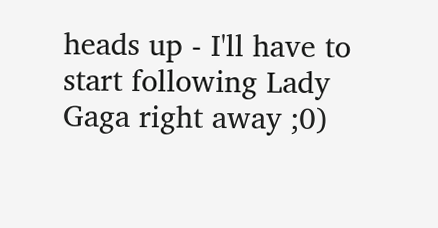heads up - I'll have to start following Lady Gaga right away ;0)